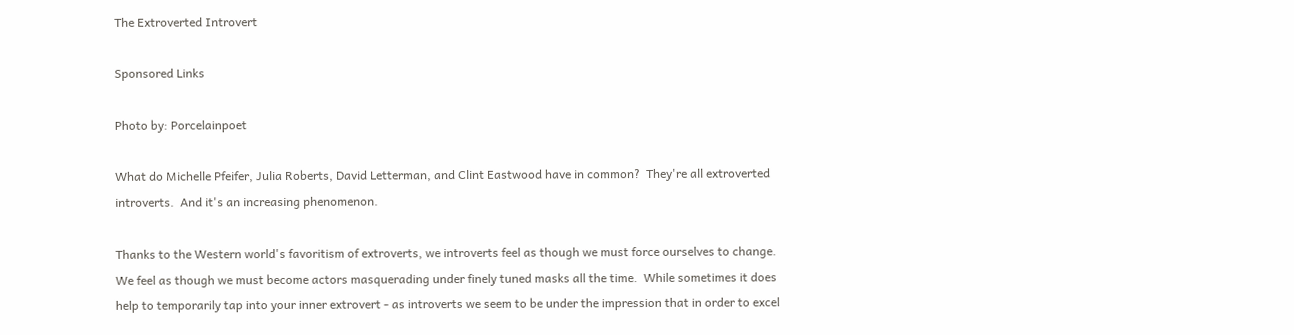The Extroverted Introvert

Sponsored Links

Photo by: Porcelainpoet

What do Michelle Pfeifer, Julia Roberts, David Letterman, and Clint Eastwood have in common?  They're all extroverted introverts.  And it's an increasing phenomenon.

Thanks to the Western world's favoritism of extroverts, we introverts feel as though we must force ourselves to change.  We feel as though we must become actors masquerading under finely tuned masks all the time.  While sometimes it does help to temporarily tap into your inner extrovert - as introverts we seem to be under the impression that in order to excel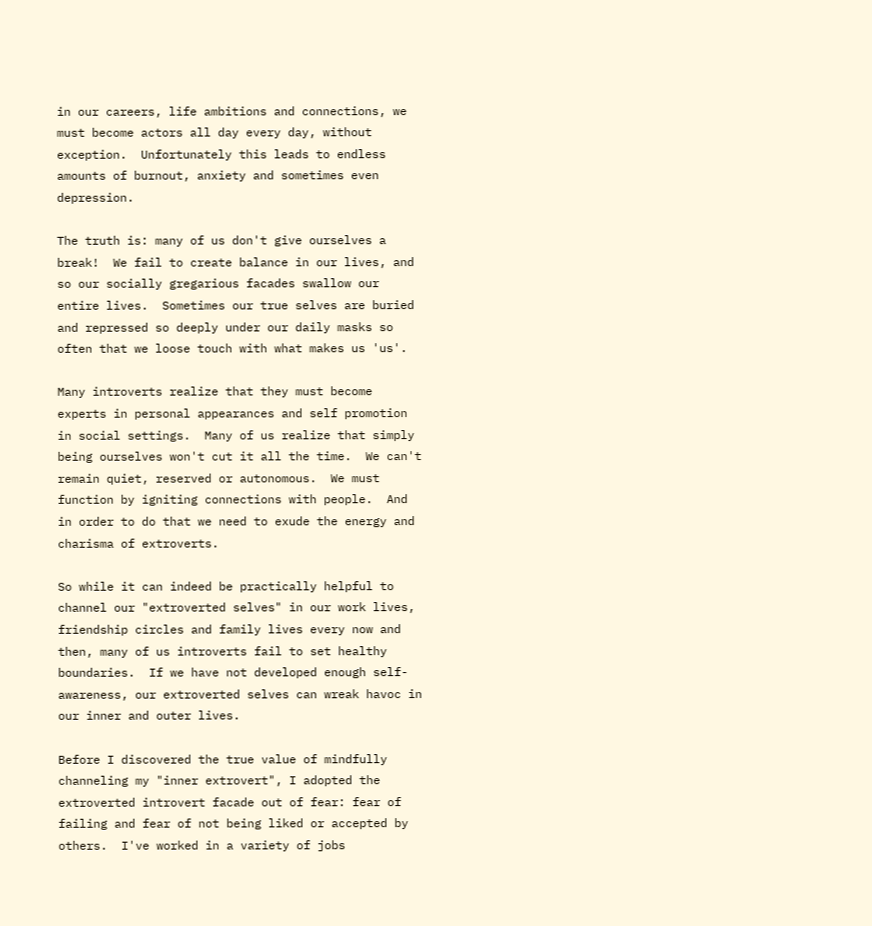in our careers, life ambitions and connections, we must become actors all day every day, without exception.  Unfortunately this leads to endless amounts of burnout, anxiety and sometimes even depression.

The truth is: many of us don't give ourselves a break!  We fail to create balance in our lives, and so our socially gregarious facades swallow our entire lives.  Sometimes our true selves are buried and repressed so deeply under our daily masks so often that we loose touch with what makes us 'us'.

Many introverts realize that they must become experts in personal appearances and self promotion in social settings.  Many of us realize that simply being ourselves won't cut it all the time.  We can't remain quiet, reserved or autonomous.  We must function by igniting connections with people.  And in order to do that we need to exude the energy and charisma of extroverts.

So while it can indeed be practically helpful to channel our "extroverted selves" in our work lives, friendship circles and family lives every now and then, many of us introverts fail to set healthy boundaries.  If we have not developed enough self-awareness, our extroverted selves can wreak havoc in our inner and outer lives.

Before I discovered the true value of mindfully channeling my "inner extrovert", I adopted the extroverted introvert facade out of fear: fear of failing and fear of not being liked or accepted by others.  I've worked in a variety of jobs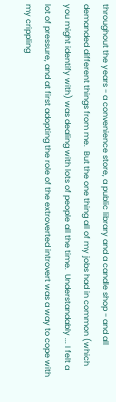throughout the years - a convenience store, a public library and a candle shop - and all demanded different things from me.  But the one thing all of my jobs had in common (which you might identify with) was dealing with lots of people all the time.  Understandably ... I felt a lot of pressure, and at first adopting the role of the extroverted introvert was a way to cope with my crippling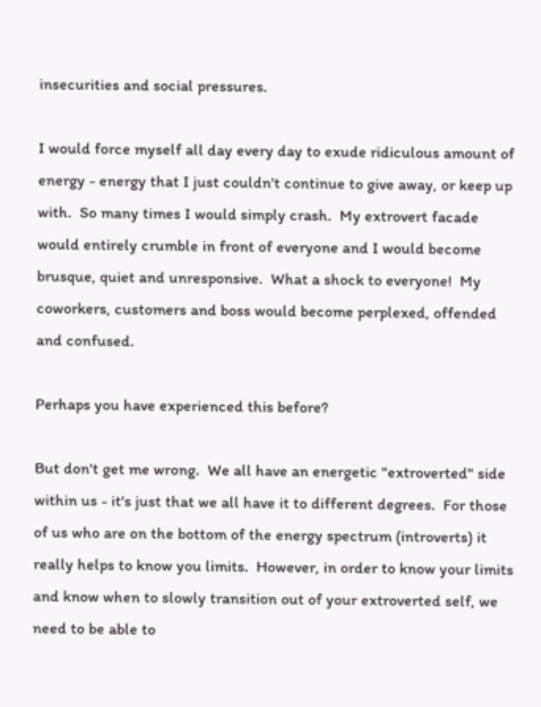insecurities and social pressures.

I would force myself all day every day to exude ridiculous amount of energy - energy that I just couldn't continue to give away, or keep up with.  So many times I would simply crash.  My extrovert facade would entirely crumble in front of everyone and I would become brusque, quiet and unresponsive.  What a shock to everyone!  My coworkers, customers and boss would become perplexed, offended and confused.

Perhaps you have experienced this before?

But don't get me wrong.  We all have an energetic "extroverted" side within us - it's just that we all have it to different degrees.  For those of us who are on the bottom of the energy spectrum (introverts) it really helps to know you limits.  However, in order to know your limits and know when to slowly transition out of your extroverted self, we need to be able to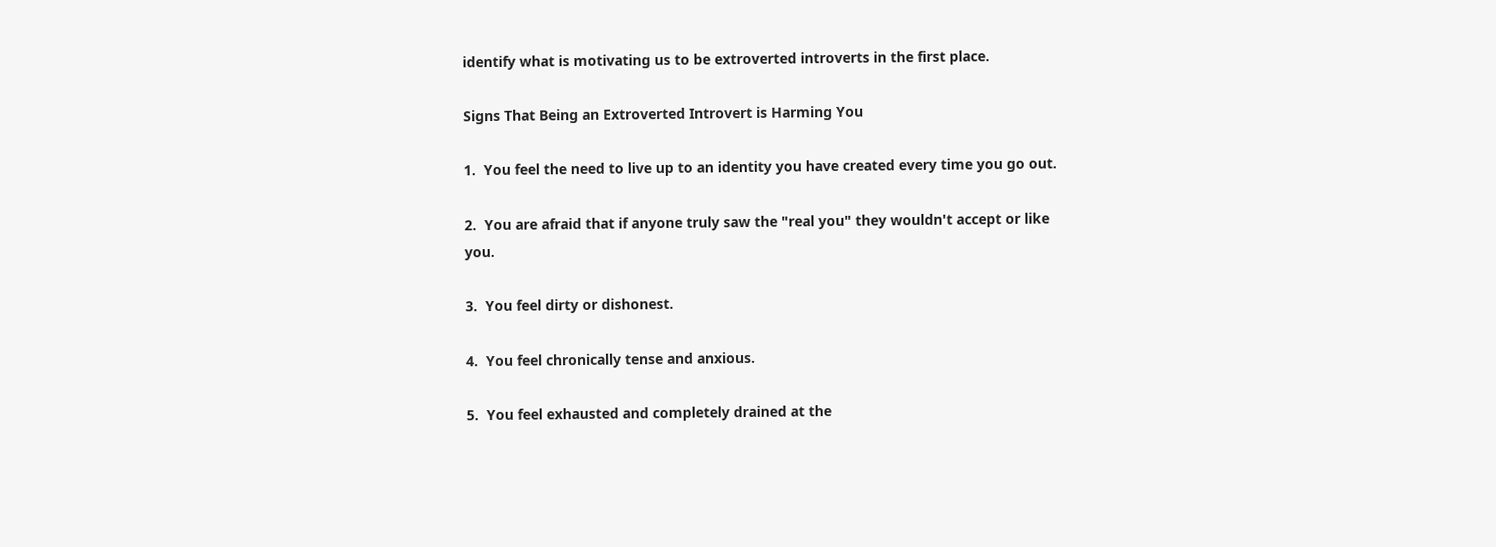identify what is motivating us to be extroverted introverts in the first place.

Signs That Being an Extroverted Introvert is Harming You

1.  You feel the need to live up to an identity you have created every time you go out.

2.  You are afraid that if anyone truly saw the "real you" they wouldn't accept or like you.

3.  You feel dirty or dishonest.

4.  You feel chronically tense and anxious.

5.  You feel exhausted and completely drained at the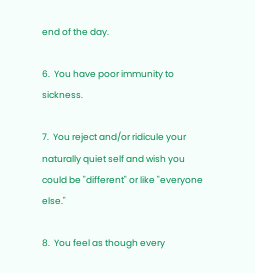end of the day.

6.  You have poor immunity to sickness.

7.  You reject and/or ridicule your naturally quiet self and wish you could be "different" or like "everyone else."

8.  You feel as though every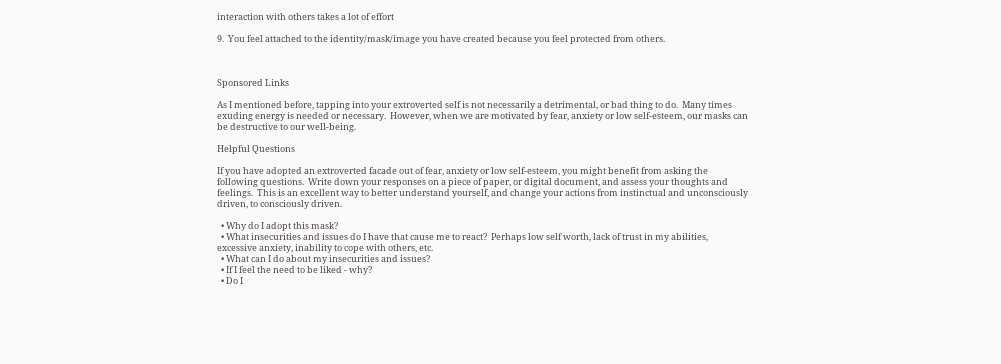interaction with others takes a lot of effort

9.  You feel attached to the identity/mask/image you have created because you feel protected from others.



Sponsored Links

As I mentioned before, tapping into your extroverted self is not necessarily a detrimental, or bad thing to do.  Many times exuding energy is needed or necessary.  However, when we are motivated by fear, anxiety or low self-esteem, our masks can be destructive to our well-being.

Helpful Questions

If you have adopted an extroverted facade out of fear, anxiety or low self-esteem, you might benefit from asking the following questions.  Write down your responses on a piece of paper, or digital document, and assess your thoughts and feelings.  This is an excellent way to better understand yourself, and change your actions from instinctual and unconsciously driven, to consciously driven.

  • Why do I adopt this mask?
  • What insecurities and issues do I have that cause me to react?  Perhaps low self worth, lack of trust in my abilities, excessive anxiety, inability to cope with others, etc.
  • What can I do about my insecurities and issues?
  • If I feel the need to be liked - why?
  • Do I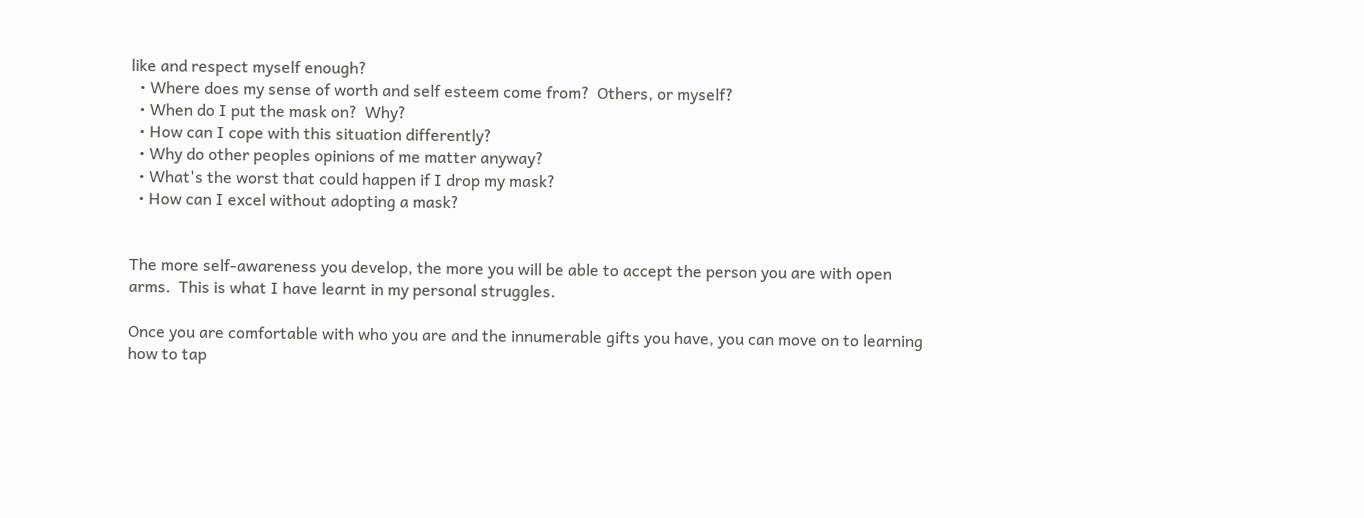like and respect myself enough?
  • Where does my sense of worth and self esteem come from?  Others, or myself?
  • When do I put the mask on?  Why?
  • How can I cope with this situation differently?
  • Why do other peoples opinions of me matter anyway?
  • What's the worst that could happen if I drop my mask?
  • How can I excel without adopting a mask?


The more self-awareness you develop, the more you will be able to accept the person you are with open arms.  This is what I have learnt in my personal struggles.

Once you are comfortable with who you are and the innumerable gifts you have, you can move on to learning how to tap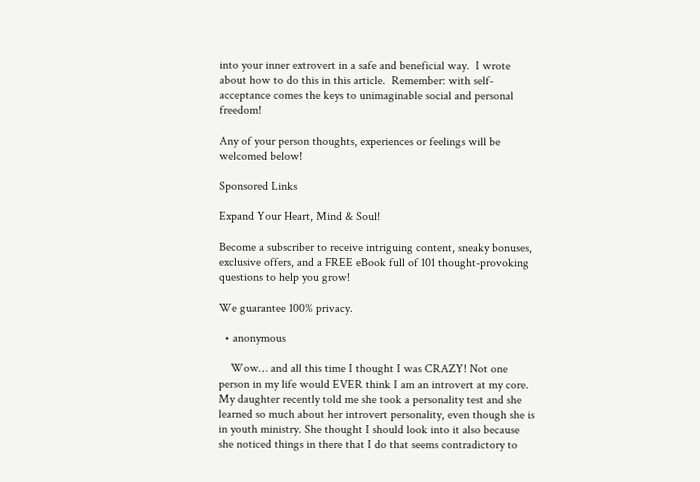into your inner extrovert in a safe and beneficial way.  I wrote about how to do this in this article.  Remember: with self-acceptance comes the keys to unimaginable social and personal freedom!

Any of your person thoughts, experiences or feelings will be welcomed below!

Sponsored Links

Expand Your Heart, Mind & Soul!

Become a subscriber to receive intriguing content, sneaky bonuses, exclusive offers, and a FREE eBook full of 101 thought-provoking questions to help you grow!

We guarantee 100% privacy.

  • anonymous

    Wow… and all this time I thought I was CRAZY! Not one person in my life would EVER think I am an introvert at my core. My daughter recently told me she took a personality test and she learned so much about her introvert personality, even though she is in youth ministry. She thought I should look into it also because she noticed things in there that I do that seems contradictory to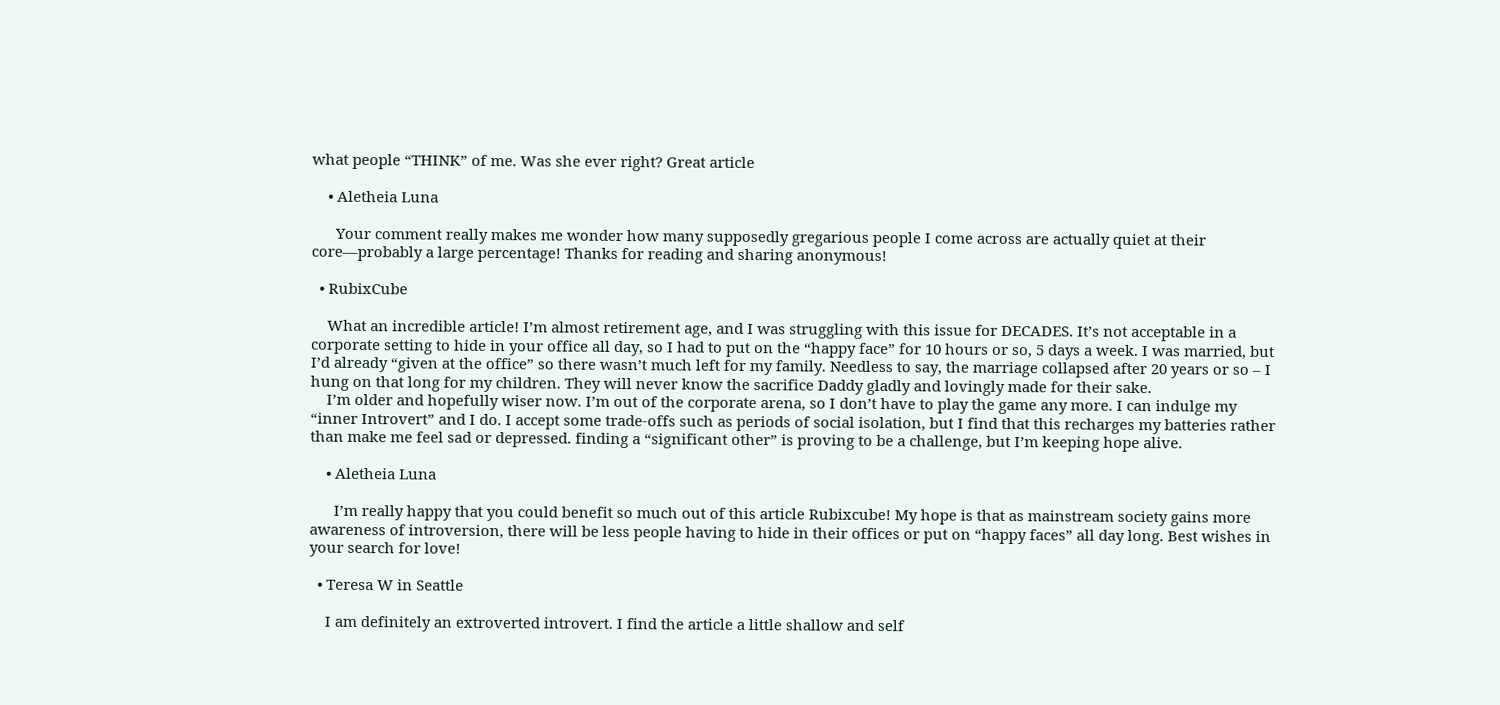what people “THINK” of me. Was she ever right? Great article

    • Aletheia Luna

      Your comment really makes me wonder how many supposedly gregarious people I come across are actually quiet at their core—probably a large percentage! Thanks for reading and sharing anonymous!

  • RubixCube

    What an incredible article! I’m almost retirement age, and I was struggling with this issue for DECADES. It’s not acceptable in a corporate setting to hide in your office all day, so I had to put on the “happy face” for 10 hours or so, 5 days a week. I was married, but I’d already “given at the office” so there wasn’t much left for my family. Needless to say, the marriage collapsed after 20 years or so – I hung on that long for my children. They will never know the sacrifice Daddy gladly and lovingly made for their sake.
    I’m older and hopefully wiser now. I’m out of the corporate arena, so I don’t have to play the game any more. I can indulge my “inner Introvert” and I do. I accept some trade-offs such as periods of social isolation, but I find that this recharges my batteries rather than make me feel sad or depressed. finding a “significant other” is proving to be a challenge, but I’m keeping hope alive.

    • Aletheia Luna

      I’m really happy that you could benefit so much out of this article Rubixcube! My hope is that as mainstream society gains more awareness of introversion, there will be less people having to hide in their offices or put on “happy faces” all day long. Best wishes in your search for love!

  • Teresa W in Seattle

    I am definitely an extroverted introvert. I find the article a little shallow and self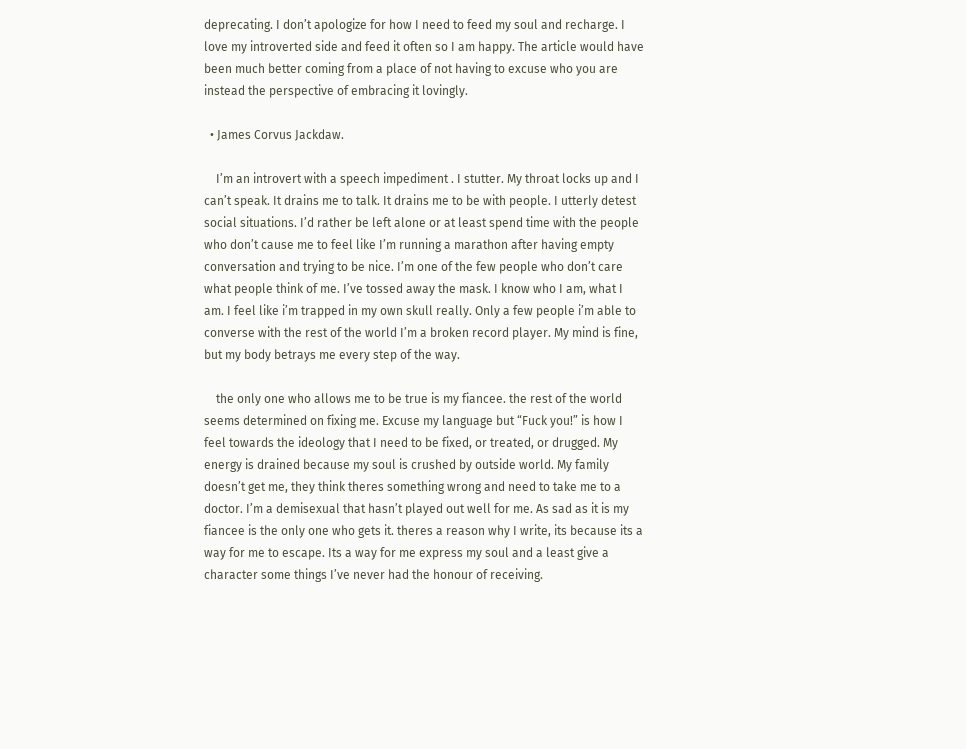deprecating. I don’t apologize for how I need to feed my soul and recharge. I love my introverted side and feed it often so I am happy. The article would have been much better coming from a place of not having to excuse who you are instead the perspective of embracing it lovingly.

  • James Corvus Jackdaw.

    I’m an introvert with a speech impediment . I stutter. My throat locks up and I can’t speak. It drains me to talk. It drains me to be with people. I utterly detest social situations. I’d rather be left alone or at least spend time with the people who don’t cause me to feel like I’m running a marathon after having empty conversation and trying to be nice. I’m one of the few people who don’t care what people think of me. I’ve tossed away the mask. I know who I am, what I am. I feel like i’m trapped in my own skull really. Only a few people i’m able to converse with the rest of the world I’m a broken record player. My mind is fine, but my body betrays me every step of the way.

    the only one who allows me to be true is my fiancee. the rest of the world seems determined on fixing me. Excuse my language but “Fuck you!” is how I feel towards the ideology that I need to be fixed, or treated, or drugged. My energy is drained because my soul is crushed by outside world. My family doesn’t get me, they think theres something wrong and need to take me to a doctor. I’m a demisexual that hasn’t played out well for me. As sad as it is my fiancee is the only one who gets it. theres a reason why I write, its because its a way for me to escape. Its a way for me express my soul and a least give a character some things I’ve never had the honour of receiving.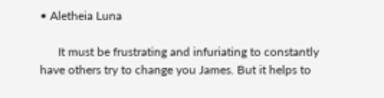• Aletheia Luna

      It must be frustrating and infuriating to constantly have others try to change you James. But it helps to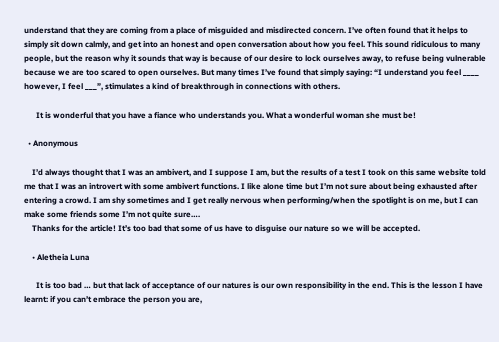understand that they are coming from a place of misguided and misdirected concern. I’ve often found that it helps to simply sit down calmly, and get into an honest and open conversation about how you feel. This sound ridiculous to many people, but the reason why it sounds that way is because of our desire to lock ourselves away, to refuse being vulnerable because we are too scared to open ourselves. But many times I’ve found that simply saying: “I understand you feel ____ however, I feel ___”, stimulates a kind of breakthrough in connections with others.

      It is wonderful that you have a fiance who understands you. What a wonderful woman she must be!

  • Anonymous

    I’d always thought that I was an ambivert, and I suppose I am, but the results of a test I took on this same website told me that I was an introvert with some ambivert functions. I like alone time but I’m not sure about being exhausted after entering a crowd. I am shy sometimes and I get really nervous when performing/when the spotlight is on me, but I can make some friends some I’m not quite sure….
    Thanks for the article! It’s too bad that some of us have to disguise our nature so we will be accepted.

    • Aletheia Luna

      It is too bad … but that lack of acceptance of our natures is our own responsibility in the end. This is the lesson I have learnt: if you can’t embrace the person you are,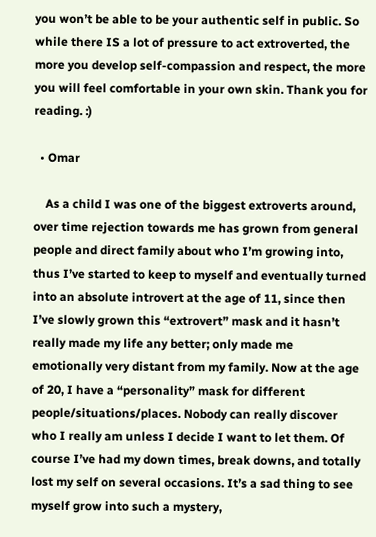you won’t be able to be your authentic self in public. So while there IS a lot of pressure to act extroverted, the more you develop self-compassion and respect, the more you will feel comfortable in your own skin. Thank you for reading. :)

  • Omar

    As a child I was one of the biggest extroverts around, over time rejection towards me has grown from general people and direct family about who I’m growing into, thus I’ve started to keep to myself and eventually turned into an absolute introvert at the age of 11, since then I’ve slowly grown this “extrovert” mask and it hasn’t really made my life any better; only made me emotionally very distant from my family. Now at the age of 20, I have a “personality” mask for different people/situations/places. Nobody can really discover who I really am unless I decide I want to let them. Of course I’ve had my down times, break downs, and totally lost my self on several occasions. It’s a sad thing to see myself grow into such a mystery,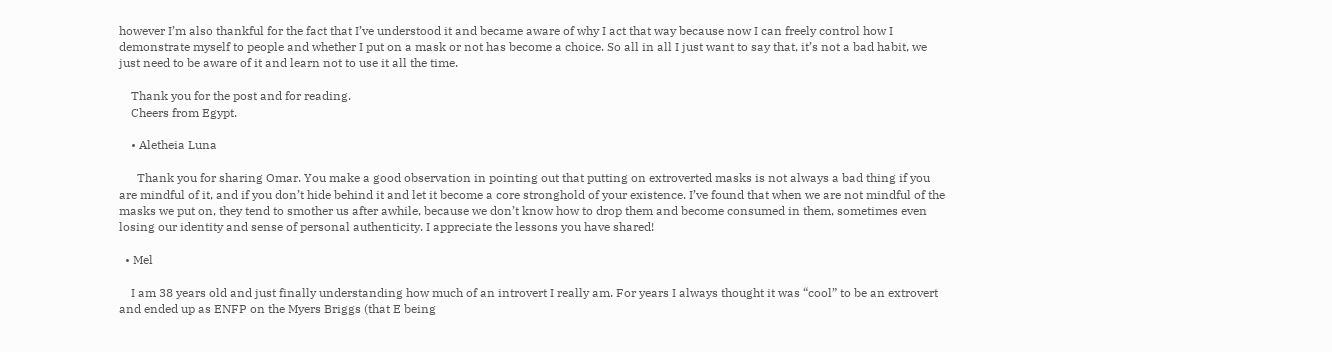however I’m also thankful for the fact that I’ve understood it and became aware of why I act that way because now I can freely control how I demonstrate myself to people and whether I put on a mask or not has become a choice. So all in all I just want to say that, it’s not a bad habit, we just need to be aware of it and learn not to use it all the time.

    Thank you for the post and for reading.
    Cheers from Egypt.

    • Aletheia Luna

      Thank you for sharing Omar. You make a good observation in pointing out that putting on extroverted masks is not always a bad thing if you are mindful of it, and if you don’t hide behind it and let it become a core stronghold of your existence. I’ve found that when we are not mindful of the masks we put on, they tend to smother us after awhile, because we don’t know how to drop them and become consumed in them, sometimes even losing our identity and sense of personal authenticity. I appreciate the lessons you have shared!

  • Mel

    I am 38 years old and just finally understanding how much of an introvert I really am. For years I always thought it was “cool” to be an extrovert and ended up as ENFP on the Myers Briggs (that E being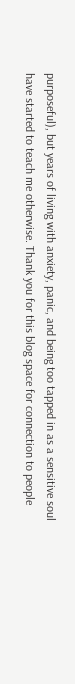purposeful), but years of living with anxiety, panic, and being too tapped in as a sensitive soul have started to teach me otherwise. Thank you for this blog space for connection to people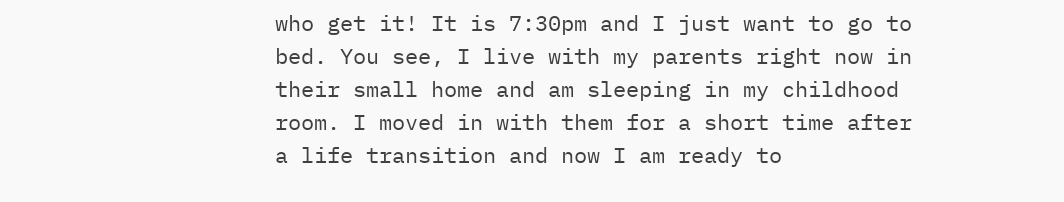who get it! It is 7:30pm and I just want to go to bed. You see, I live with my parents right now in their small home and am sleeping in my childhood room. I moved in with them for a short time after a life transition and now I am ready to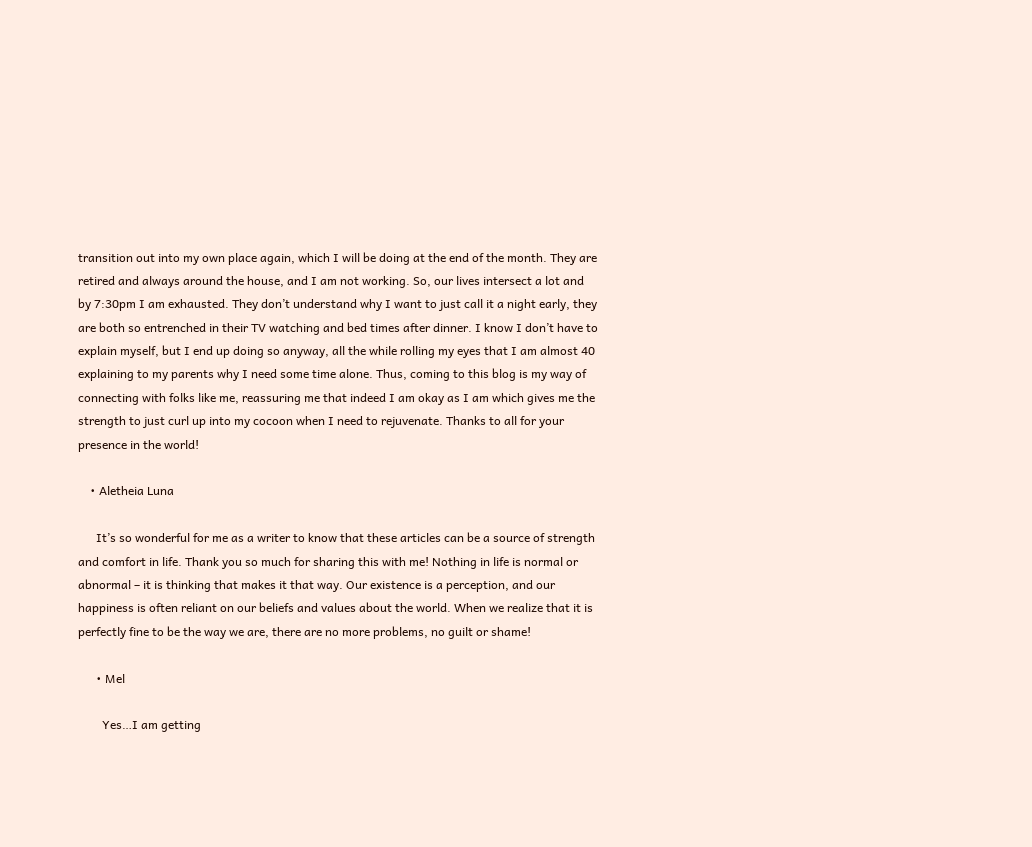transition out into my own place again, which I will be doing at the end of the month. They are retired and always around the house, and I am not working. So, our lives intersect a lot and by 7:30pm I am exhausted. They don’t understand why I want to just call it a night early, they are both so entrenched in their TV watching and bed times after dinner. I know I don’t have to explain myself, but I end up doing so anyway, all the while rolling my eyes that I am almost 40 explaining to my parents why I need some time alone. Thus, coming to this blog is my way of connecting with folks like me, reassuring me that indeed I am okay as I am which gives me the strength to just curl up into my cocoon when I need to rejuvenate. Thanks to all for your presence in the world!

    • Aletheia Luna

      It’s so wonderful for me as a writer to know that these articles can be a source of strength and comfort in life. Thank you so much for sharing this with me! Nothing in life is normal or abnormal – it is thinking that makes it that way. Our existence is a perception, and our happiness is often reliant on our beliefs and values about the world. When we realize that it is perfectly fine to be the way we are, there are no more problems, no guilt or shame!

      • Mel

        Yes…I am getting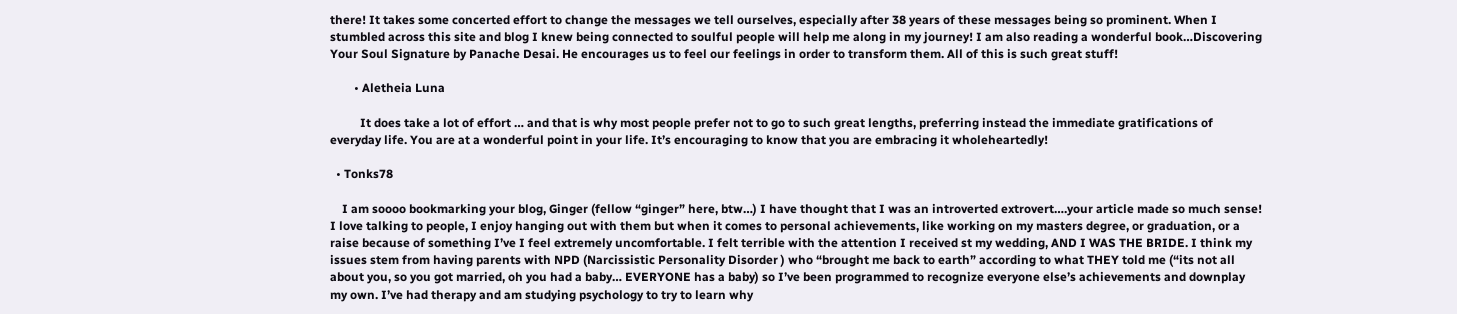there! It takes some concerted effort to change the messages we tell ourselves, especially after 38 years of these messages being so prominent. When I stumbled across this site and blog I knew being connected to soulful people will help me along in my journey! I am also reading a wonderful book…Discovering Your Soul Signature by Panache Desai. He encourages us to feel our feelings in order to transform them. All of this is such great stuff!

        • Aletheia Luna

          It does take a lot of effort … and that is why most people prefer not to go to such great lengths, preferring instead the immediate gratifications of everyday life. You are at a wonderful point in your life. It’s encouraging to know that you are embracing it wholeheartedly!

  • Tonks78

    I am soooo bookmarking your blog, Ginger (fellow “ginger” here, btw…) I have thought that I was an introverted extrovert….your article made so much sense! I love talking to people, I enjoy hanging out with them but when it comes to personal achievements, like working on my masters degree, or graduation, or a raise because of something I’ve I feel extremely uncomfortable. I felt terrible with the attention I received st my wedding, AND I WAS THE BRIDE. I think my issues stem from having parents with NPD (Narcissistic Personality Disorder ) who “brought me back to earth” according to what THEY told me (“its not all about you, so you got married, oh you had a baby… EVERYONE has a baby) so I’ve been programmed to recognize everyone else’s achievements and downplay my own. I’ve had therapy and am studying psychology to try to learn why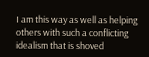I am this way as well as helping others with such a conflicting idealism that is shoved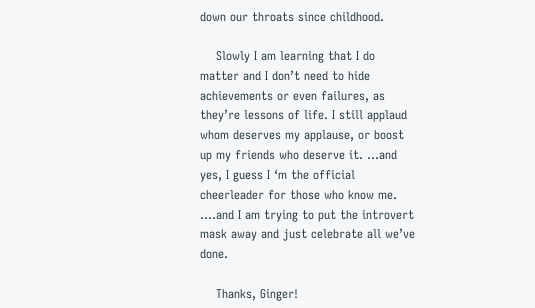down our throats since childhood.

    Slowly I am learning that I do matter and I don’t need to hide achievements or even failures, as they’re lessons of life. I still applaud whom deserves my applause, or boost up my friends who deserve it. …and yes, I guess I ‘m the official cheerleader for those who know me. ….and I am trying to put the introvert mask away and just celebrate all we’ve done.

    Thanks, Ginger!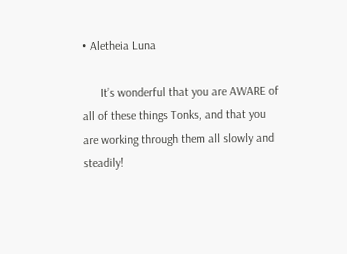• Aletheia Luna

      It’s wonderful that you are AWARE of all of these things Tonks, and that you are working through them all slowly and steadily!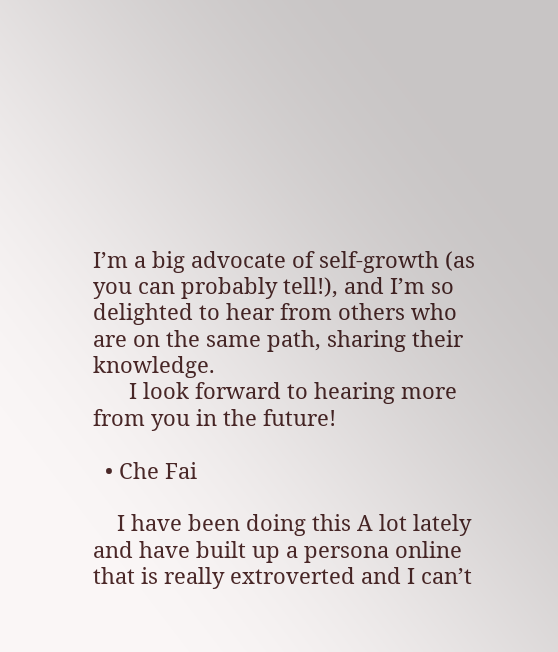I’m a big advocate of self-growth (as you can probably tell!), and I’m so delighted to hear from others who are on the same path, sharing their knowledge.
      I look forward to hearing more from you in the future!

  • Che Fai

    I have been doing this A lot lately and have built up a persona online that is really extroverted and I can’t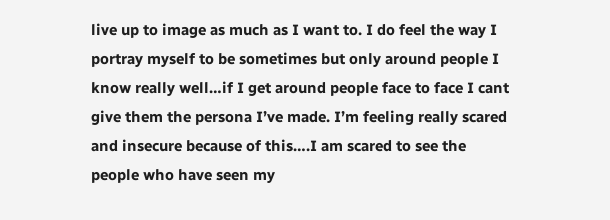live up to image as much as I want to. I do feel the way I portray myself to be sometimes but only around people I know really well…if I get around people face to face I cant give them the persona I’ve made. I’m feeling really scared and insecure because of this….I am scared to see the people who have seen my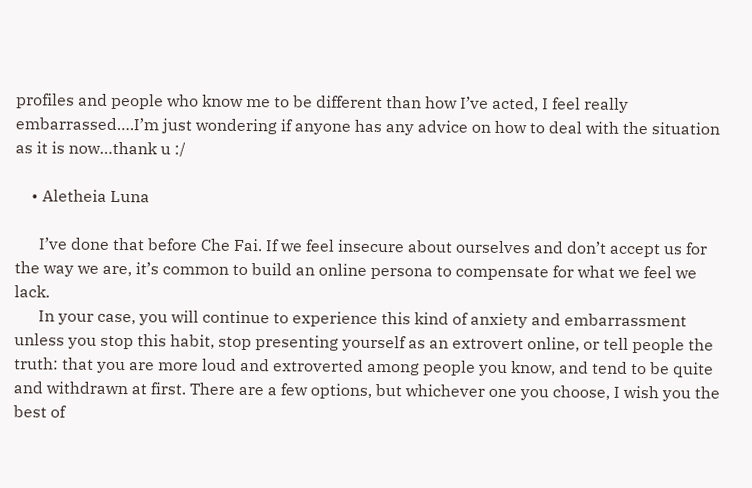profiles and people who know me to be different than how I’ve acted, I feel really embarrassed….I’m just wondering if anyone has any advice on how to deal with the situation as it is now…thank u :/

    • Aletheia Luna

      I’ve done that before Che Fai. If we feel insecure about ourselves and don’t accept us for the way we are, it’s common to build an online persona to compensate for what we feel we lack.
      In your case, you will continue to experience this kind of anxiety and embarrassment unless you stop this habit, stop presenting yourself as an extrovert online, or tell people the truth: that you are more loud and extroverted among people you know, and tend to be quite and withdrawn at first. There are a few options, but whichever one you choose, I wish you the best of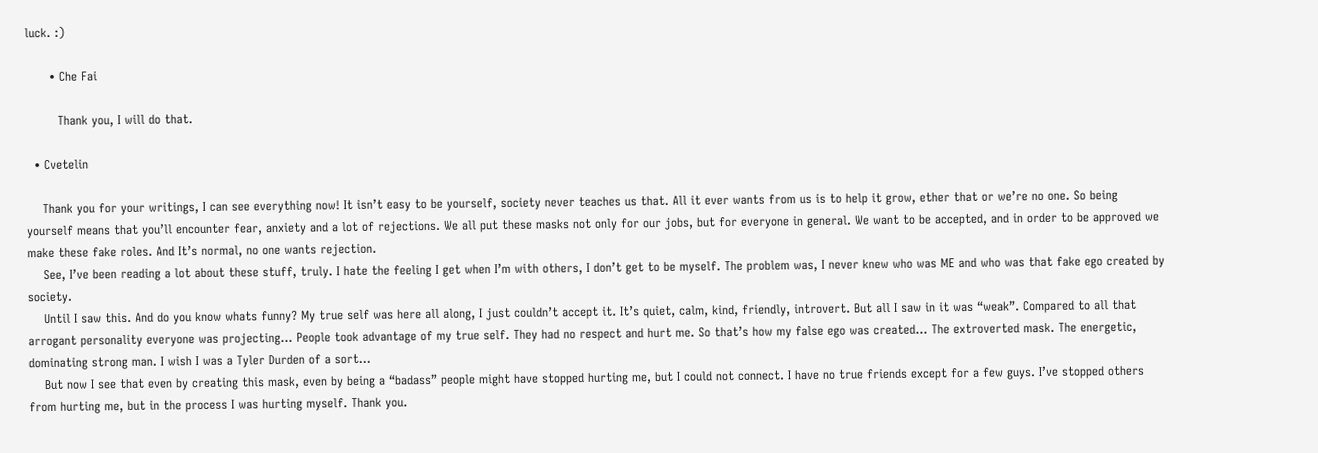luck. :)

      • Che Fai

        Thank you, I will do that.

  • Cvetelin

    Thank you for your writings, I can see everything now! It isn’t easy to be yourself, society never teaches us that. All it ever wants from us is to help it grow, ether that or we’re no one. So being yourself means that you’ll encounter fear, anxiety and a lot of rejections. We all put these masks not only for our jobs, but for everyone in general. We want to be accepted, and in order to be approved we make these fake roles. And It’s normal, no one wants rejection.
    See, I’ve been reading a lot about these stuff, truly. I hate the feeling I get when I’m with others, I don’t get to be myself. The problem was, I never knew who was ME and who was that fake ego created by society.
    Until I saw this. And do you know whats funny? My true self was here all along, I just couldn’t accept it. It’s quiet, calm, kind, friendly, introvert. But all I saw in it was “weak”. Compared to all that arrogant personality everyone was projecting… People took advantage of my true self. They had no respect and hurt me. So that’s how my false ego was created… The extroverted mask. The energetic, dominating strong man. I wish I was a Tyler Durden of a sort…
    But now I see that even by creating this mask, even by being a “badass” people might have stopped hurting me, but I could not connect. I have no true friends except for a few guys. I’ve stopped others from hurting me, but in the process I was hurting myself. Thank you.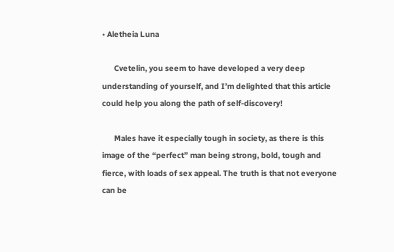• Aletheia Luna

      Cvetelin, you seem to have developed a very deep understanding of yourself, and I’m delighted that this article could help you along the path of self-discovery!

      Males have it especially tough in society, as there is this image of the “perfect” man being strong, bold, tough and fierce, with loads of sex appeal. The truth is that not everyone can be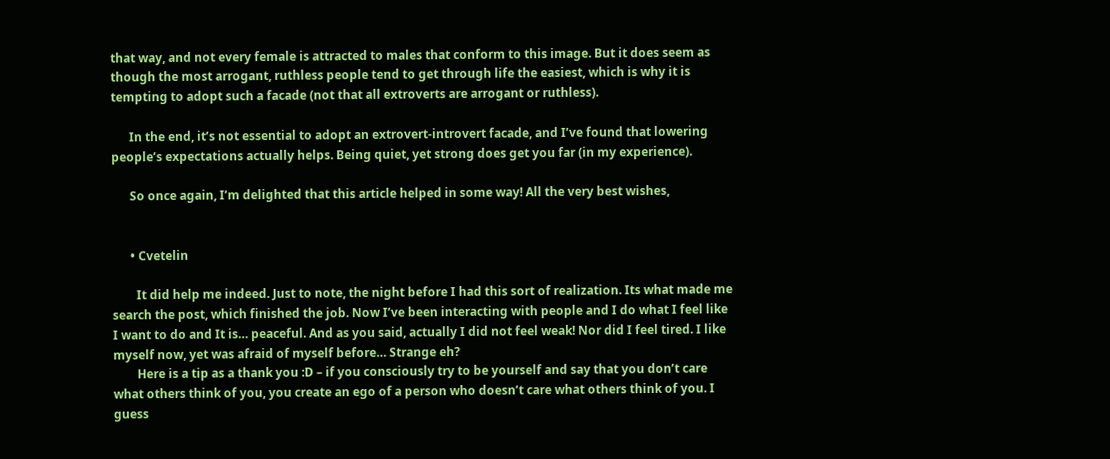that way, and not every female is attracted to males that conform to this image. But it does seem as though the most arrogant, ruthless people tend to get through life the easiest, which is why it is tempting to adopt such a facade (not that all extroverts are arrogant or ruthless).

      In the end, it’s not essential to adopt an extrovert-introvert facade, and I’ve found that lowering people’s expectations actually helps. Being quiet, yet strong does get you far (in my experience).

      So once again, I’m delighted that this article helped in some way! All the very best wishes,


      • Cvetelin

        It did help me indeed. Just to note, the night before I had this sort of realization. Its what made me search the post, which finished the job. Now I’ve been interacting with people and I do what I feel like I want to do and It is… peaceful. And as you said, actually I did not feel weak! Nor did I feel tired. I like myself now, yet was afraid of myself before… Strange eh?
        Here is a tip as a thank you :D – if you consciously try to be yourself and say that you don’t care what others think of you, you create an ego of a person who doesn’t care what others think of you. I guess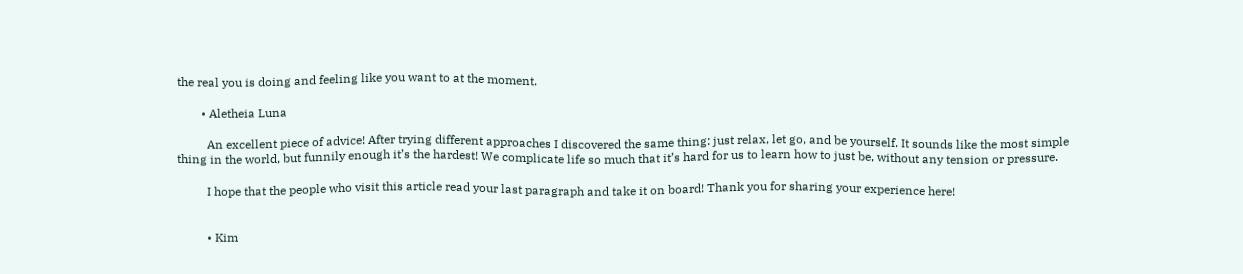the real you is doing and feeling like you want to at the moment.

        • Aletheia Luna

          An excellent piece of advice! After trying different approaches I discovered the same thing: just relax, let go, and be yourself. It sounds like the most simple thing in the world, but funnily enough it’s the hardest! We complicate life so much that it’s hard for us to learn how to just be, without any tension or pressure.

          I hope that the people who visit this article read your last paragraph and take it on board! Thank you for sharing your experience here!


          • Kim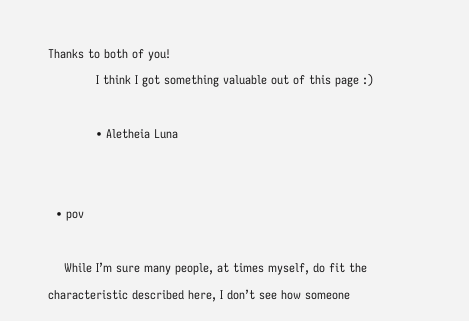Thanks to both of you!
            I think I got something valuable out of this page :)

            • Aletheia Luna


  • pov

    While I’m sure many people, at times myself, do fit the characteristic described here, I don’t see how someone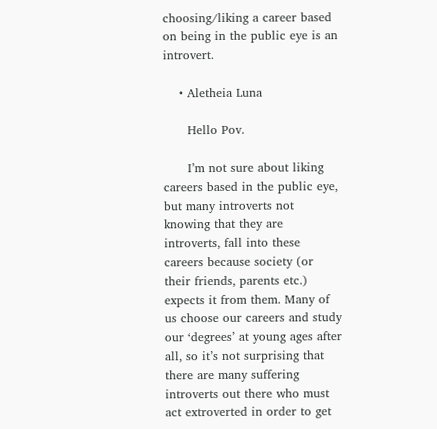choosing/liking a career based on being in the public eye is an introvert.

    • Aletheia Luna

      Hello Pov.

      I’m not sure about liking careers based in the public eye, but many introverts not knowing that they are introverts, fall into these careers because society (or their friends, parents etc.) expects it from them. Many of us choose our careers and study our ‘degrees’ at young ages after all, so it’s not surprising that there are many suffering introverts out there who must act extroverted in order to get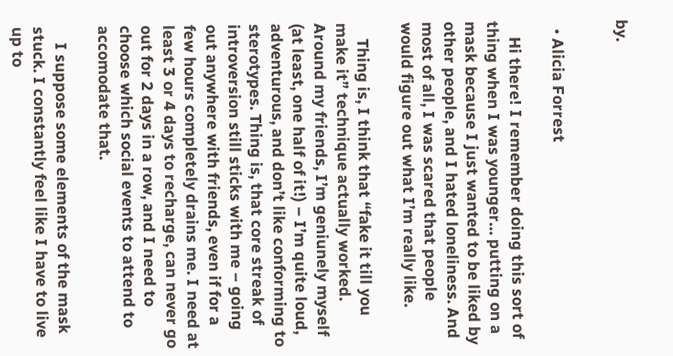by.


  • Alicia Forrest

    Hi there! I remember doing this sort of thing when I was younger… putting on a mask because I just wanted to be liked by other people, and I hated loneliness. And most of all, I was scared that people would figure out what I’m really like.

    Thing is, I think that “fake it till you make it” technique actually worked. Around my friends, I’m geniunely myself (at least, one half of it!) – I’m quite loud, adventurous, and don’t like conforming to sterotypes. Thing is, that core streak of introversion still sticks with me – going out anywhere with friends, even if for a few hours completely drains me. I need at least 3 or 4 days to recharge, can never go out for 2 days in a row, and I need to choose which social events to attend to accomodate that.

    I suppose some elements of the mask stuck. I constantly feel like I have to live up to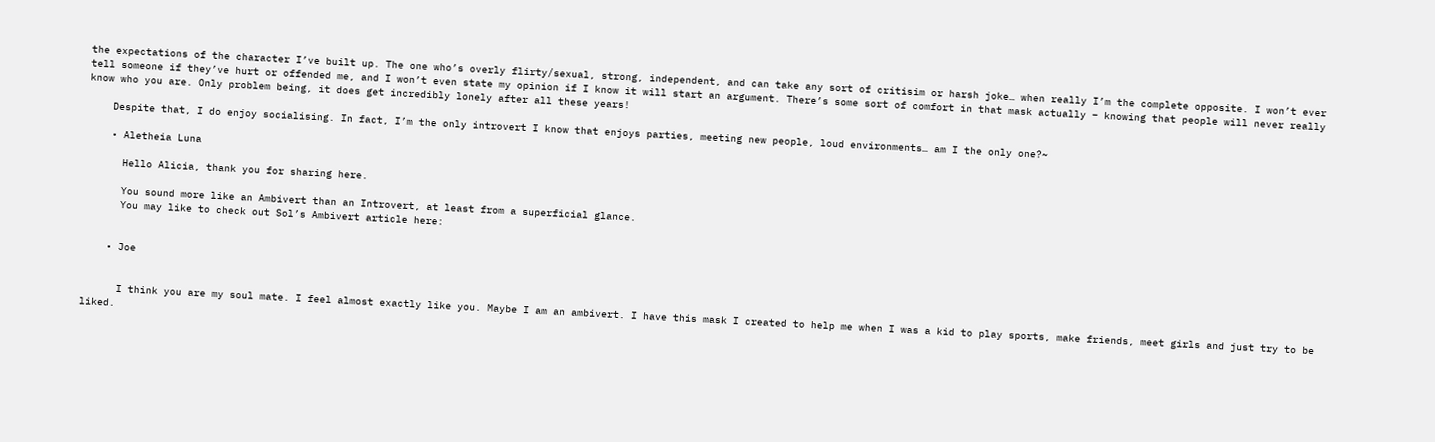the expectations of the character I’ve built up. The one who’s overly flirty/sexual, strong, independent, and can take any sort of critisim or harsh joke… when really I’m the complete opposite. I won’t ever tell someone if they’ve hurt or offended me, and I won’t even state my opinion if I know it will start an argument. There’s some sort of comfort in that mask actually – knowing that people will never really know who you are. Only problem being, it does get incredibly lonely after all these years!

    Despite that, I do enjoy socialising. In fact, I’m the only introvert I know that enjoys parties, meeting new people, loud environments… am I the only one?~

    • Aletheia Luna

      Hello Alicia, thank you for sharing here.

      You sound more like an Ambivert than an Introvert, at least from a superficial glance.
      You may like to check out Sol’s Ambivert article here:


    • Joe


      I think you are my soul mate. I feel almost exactly like you. Maybe I am an ambivert. I have this mask I created to help me when I was a kid to play sports, make friends, meet girls and just try to be liked.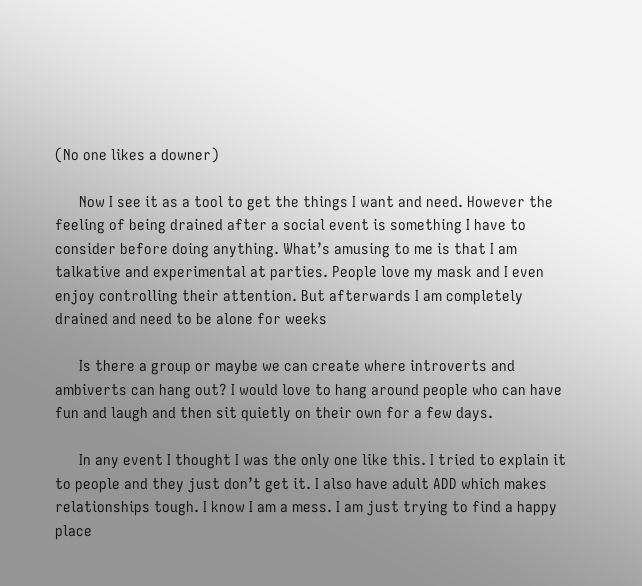(No one likes a downer)

      Now I see it as a tool to get the things I want and need. However the feeling of being drained after a social event is something I have to consider before doing anything. What’s amusing to me is that I am talkative and experimental at parties. People love my mask and I even enjoy controlling their attention. But afterwards I am completely drained and need to be alone for weeks

      Is there a group or maybe we can create where introverts and ambiverts can hang out? I would love to hang around people who can have fun and laugh and then sit quietly on their own for a few days.

      In any event I thought I was the only one like this. I tried to explain it to people and they just don’t get it. I also have adult ADD which makes relationships tough. I know I am a mess. I am just trying to find a happy place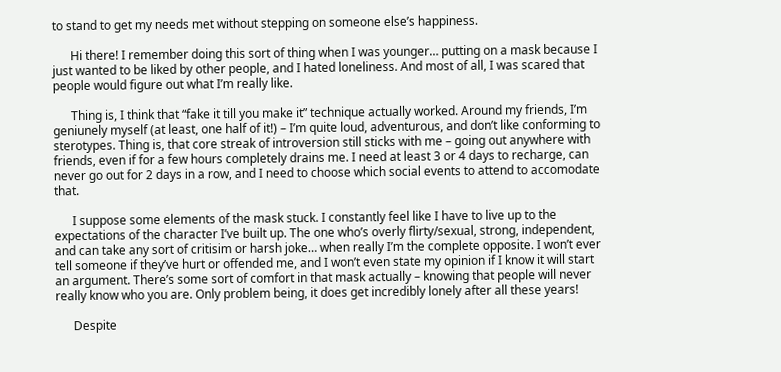to stand to get my needs met without stepping on someone else’s happiness.

      Hi there! I remember doing this sort of thing when I was younger… putting on a mask because I just wanted to be liked by other people, and I hated loneliness. And most of all, I was scared that people would figure out what I’m really like.

      Thing is, I think that “fake it till you make it” technique actually worked. Around my friends, I’m geniunely myself (at least, one half of it!) – I’m quite loud, adventurous, and don’t like conforming to sterotypes. Thing is, that core streak of introversion still sticks with me – going out anywhere with friends, even if for a few hours completely drains me. I need at least 3 or 4 days to recharge, can never go out for 2 days in a row, and I need to choose which social events to attend to accomodate that.

      I suppose some elements of the mask stuck. I constantly feel like I have to live up to the expectations of the character I’ve built up. The one who’s overly flirty/sexual, strong, independent, and can take any sort of critisim or harsh joke… when really I’m the complete opposite. I won’t ever tell someone if they’ve hurt or offended me, and I won’t even state my opinion if I know it will start an argument. There’s some sort of comfort in that mask actually – knowing that people will never really know who you are. Only problem being, it does get incredibly lonely after all these years!

      Despite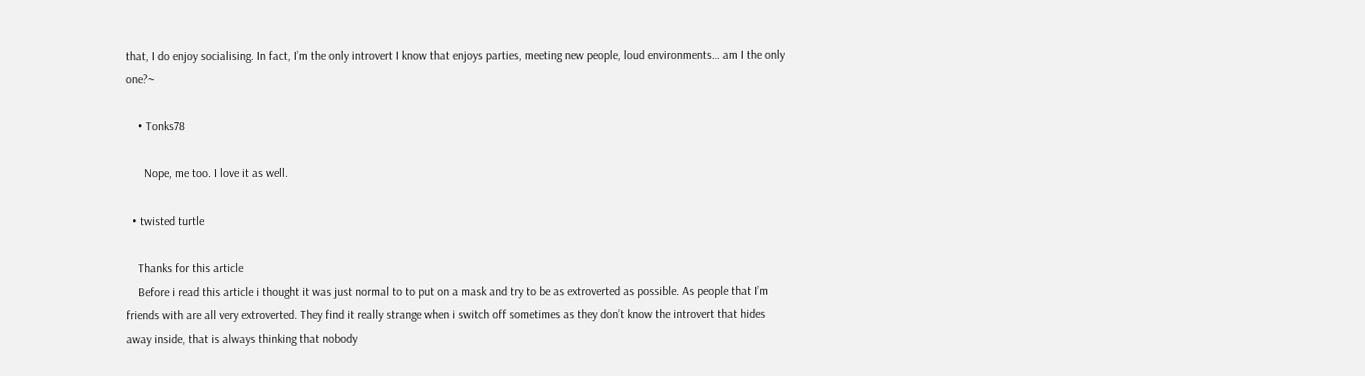that, I do enjoy socialising. In fact, I’m the only introvert I know that enjoys parties, meeting new people, loud environments… am I the only one?~

    • Tonks78

      Nope, me too. I love it as well.

  • twisted turtle

    Thanks for this article
    Before i read this article i thought it was just normal to to put on a mask and try to be as extroverted as possible. As people that I’m friends with are all very extroverted. They find it really strange when i switch off sometimes as they don’t know the introvert that hides away inside, that is always thinking that nobody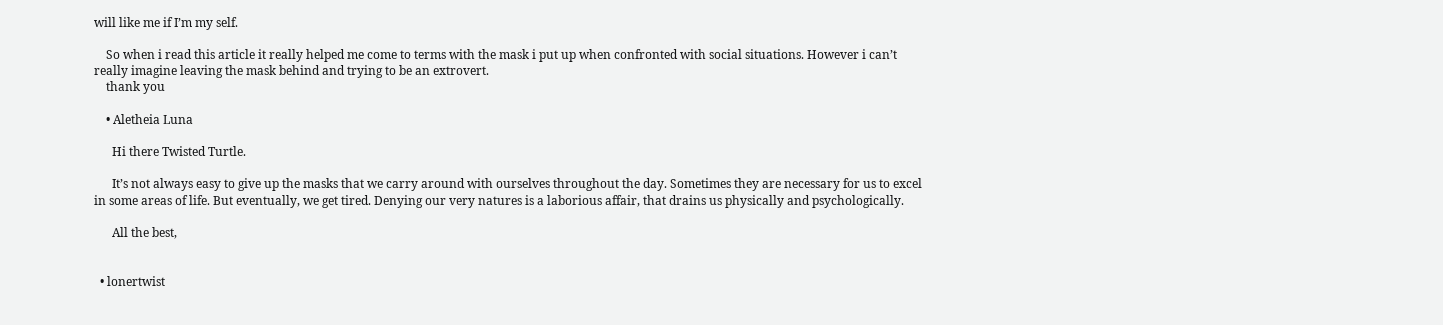will like me if I’m my self.

    So when i read this article it really helped me come to terms with the mask i put up when confronted with social situations. However i can’t really imagine leaving the mask behind and trying to be an extrovert.
    thank you

    • Aletheia Luna

      Hi there Twisted Turtle.

      It’s not always easy to give up the masks that we carry around with ourselves throughout the day. Sometimes they are necessary for us to excel in some areas of life. But eventually, we get tired. Denying our very natures is a laborious affair, that drains us physically and psychologically.

      All the best,


  • lonertwist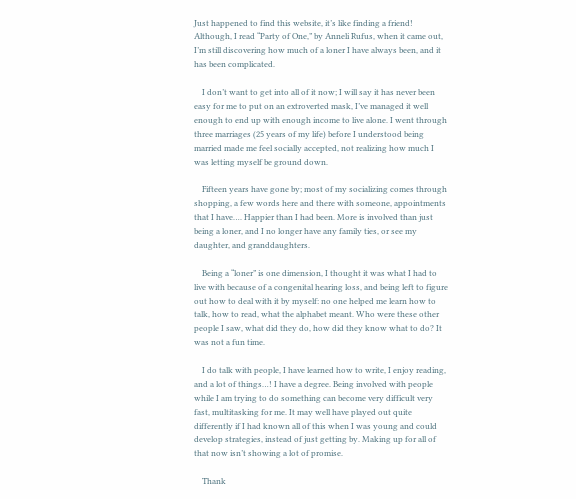Just happened to find this website, it’s like finding a friend! Although, I read “Party of One,” by Anneli Rufus, when it came out, I’m still discovering how much of a loner I have always been, and it has been complicated.

    I don’t want to get into all of it now; I will say it has never been easy for me to put on an extroverted mask, I’ve managed it well enough to end up with enough income to live alone. I went through three marriages (25 years of my life) before I understood being married made me feel socially accepted, not realizing how much I was letting myself be ground down.

    Fifteen years have gone by; most of my socializing comes through shopping, a few words here and there with someone, appointments that I have…. Happier than I had been. More is involved than just being a loner, and I no longer have any family ties, or see my daughter, and granddaughters.

    Being a “loner” is one dimension, I thought it was what I had to live with because of a congenital hearing loss, and being left to figure out how to deal with it by myself: no one helped me learn how to talk, how to read, what the alphabet meant. Who were these other people I saw, what did they do, how did they know what to do? It was not a fun time.

    I do talk with people, I have learned how to write, I enjoy reading, and a lot of things…! I have a degree. Being involved with people while I am trying to do something can become very difficult very fast, multitasking for me. It may well have played out quite differently if I had known all of this when I was young and could develop strategies, instead of just getting by. Making up for all of that now isn’t showing a lot of promise.

    Thank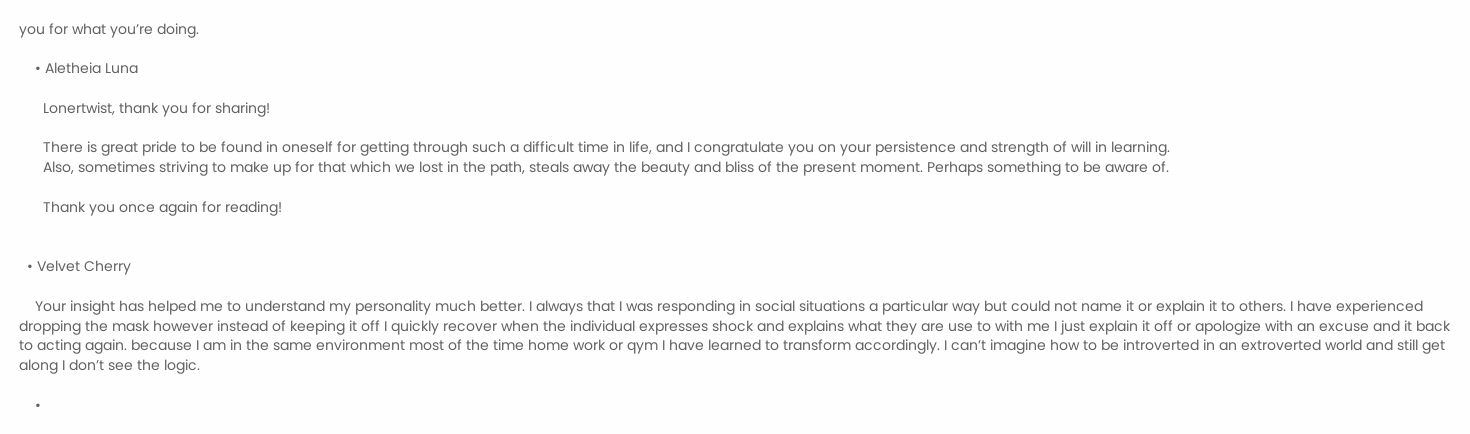you for what you’re doing.

    • Aletheia Luna

      Lonertwist, thank you for sharing!

      There is great pride to be found in oneself for getting through such a difficult time in life, and I congratulate you on your persistence and strength of will in learning.
      Also, sometimes striving to make up for that which we lost in the path, steals away the beauty and bliss of the present moment. Perhaps something to be aware of.

      Thank you once again for reading!


  • Velvet Cherry

    Your insight has helped me to understand my personality much better. I always that I was responding in social situations a particular way but could not name it or explain it to others. I have experienced dropping the mask however instead of keeping it off I quickly recover when the individual expresses shock and explains what they are use to with me I just explain it off or apologize with an excuse and it back to acting again. because I am in the same environment most of the time home work or qym I have learned to transform accordingly. I can’t imagine how to be introverted in an extroverted world and still get along I don’t see the logic.

    •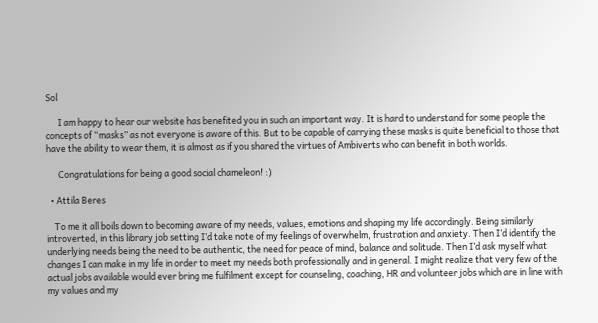Sol

      I am happy to hear our website has benefited you in such an important way. It is hard to understand for some people the concepts of “masks” as not everyone is aware of this. But to be capable of carrying these masks is quite beneficial to those that have the ability to wear them, it is almost as if you shared the virtues of Ambiverts who can benefit in both worlds.

      Congratulations for being a good social chameleon! :)

  • Attila Beres

    To me it all boils down to becoming aware of my needs, values, emotions and shaping my life accordingly. Being similarly introverted, in this library job setting I’d take note of my feelings of overwhelm, frustration and anxiety. Then I’d identify the underlying needs being the need to be authentic, the need for peace of mind, balance and solitude. Then I’d ask myself what changes I can make in my life in order to meet my needs both professionally and in general. I might realize that very few of the actual jobs available would ever bring me fulfilment except for counseling, coaching, HR and volunteer jobs which are in line with my values and my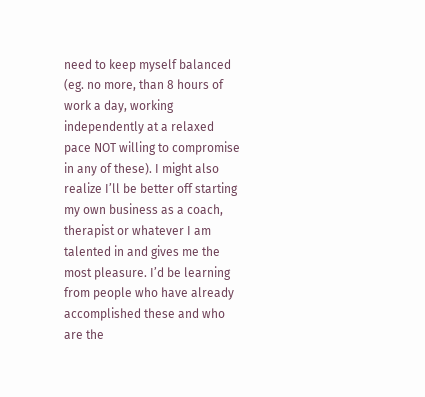need to keep myself balanced (eg. no more, than 8 hours of work a day, working independently at a relaxed pace NOT willing to compromise in any of these). I might also realize I’ll be better off starting my own business as a coach, therapist or whatever I am talented in and gives me the most pleasure. I’d be learning from people who have already accomplished these and who are the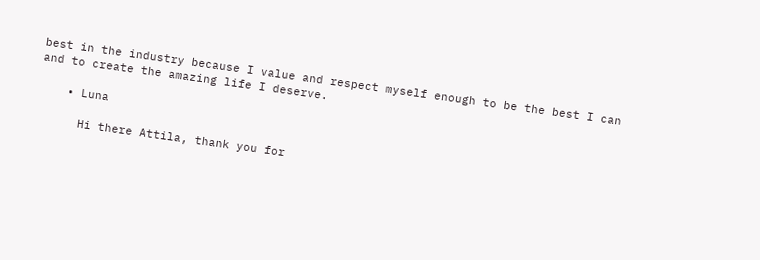best in the industry because I value and respect myself enough to be the best I can and to create the amazing life I deserve.

    • Luna

      Hi there Attila, thank you for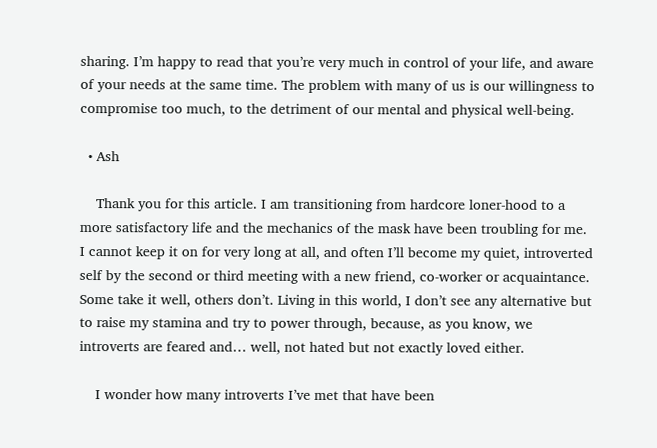sharing. I’m happy to read that you’re very much in control of your life, and aware of your needs at the same time. The problem with many of us is our willingness to compromise too much, to the detriment of our mental and physical well-being.

  • Ash

    Thank you for this article. I am transitioning from hardcore loner-hood to a more satisfactory life and the mechanics of the mask have been troubling for me. I cannot keep it on for very long at all, and often I’ll become my quiet, introverted self by the second or third meeting with a new friend, co-worker or acquaintance. Some take it well, others don’t. Living in this world, I don’t see any alternative but to raise my stamina and try to power through, because, as you know, we introverts are feared and… well, not hated but not exactly loved either.

    I wonder how many introverts I’ve met that have been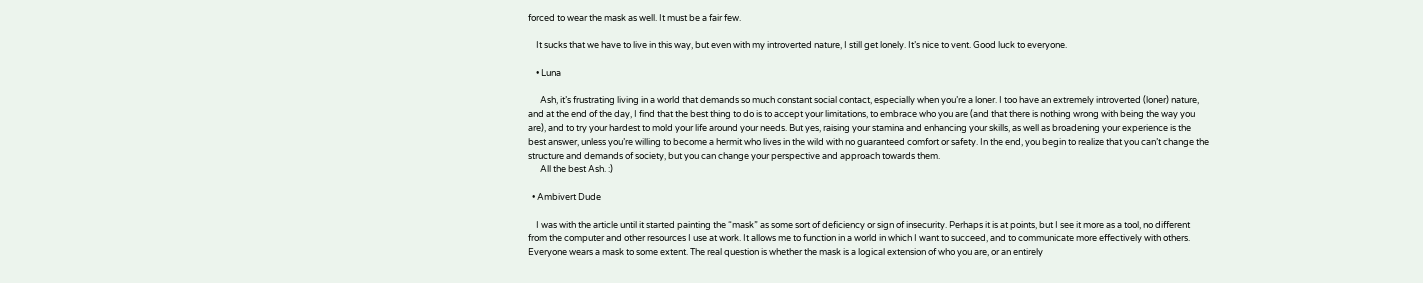forced to wear the mask as well. It must be a fair few.

    It sucks that we have to live in this way, but even with my introverted nature, I still get lonely. It’s nice to vent. Good luck to everyone.

    • Luna

      Ash, it’s frustrating living in a world that demands so much constant social contact, especially when you’re a loner. I too have an extremely introverted (loner) nature, and at the end of the day, I find that the best thing to do is to accept your limitations, to embrace who you are (and that there is nothing wrong with being the way you are), and to try your hardest to mold your life around your needs. But yes, raising your stamina and enhancing your skills, as well as broadening your experience is the best answer, unless you’re willing to become a hermit who lives in the wild with no guaranteed comfort or safety. In the end, you begin to realize that you can’t change the structure and demands of society, but you can change your perspective and approach towards them.
      All the best Ash. :)

  • Ambivert Dude

    I was with the article until it started painting the “mask” as some sort of deficiency or sign of insecurity. Perhaps it is at points, but I see it more as a tool, no different from the computer and other resources I use at work. It allows me to function in a world in which I want to succeed, and to communicate more effectively with others. Everyone wears a mask to some extent. The real question is whether the mask is a logical extension of who you are, or an entirely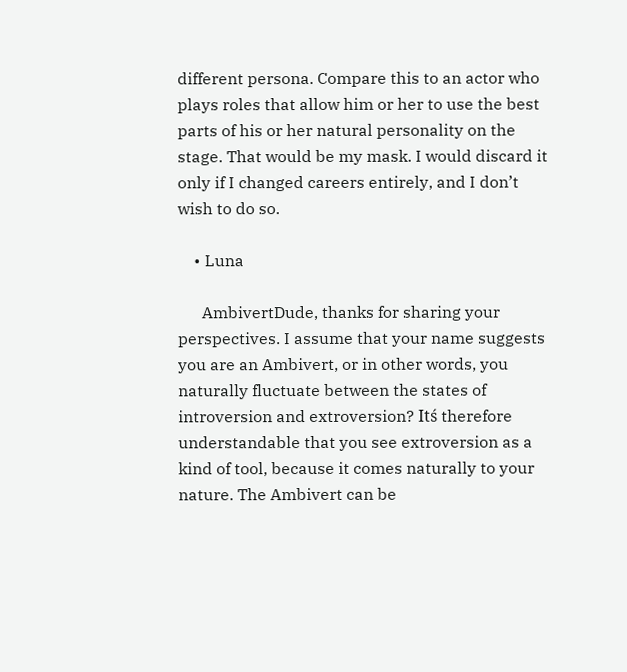different persona. Compare this to an actor who plays roles that allow him or her to use the best parts of his or her natural personality on the stage. That would be my mask. I would discard it only if I changed careers entirely, and I don’t wish to do so.

    • Luna

      AmbivertDude, thanks for sharing your perspectives. I assume that your name suggests you are an Ambivert, or in other words, you naturally fluctuate between the states of introversion and extroversion? Itś therefore understandable that you see extroversion as a kind of tool, because it comes naturally to your nature. The Ambivert can be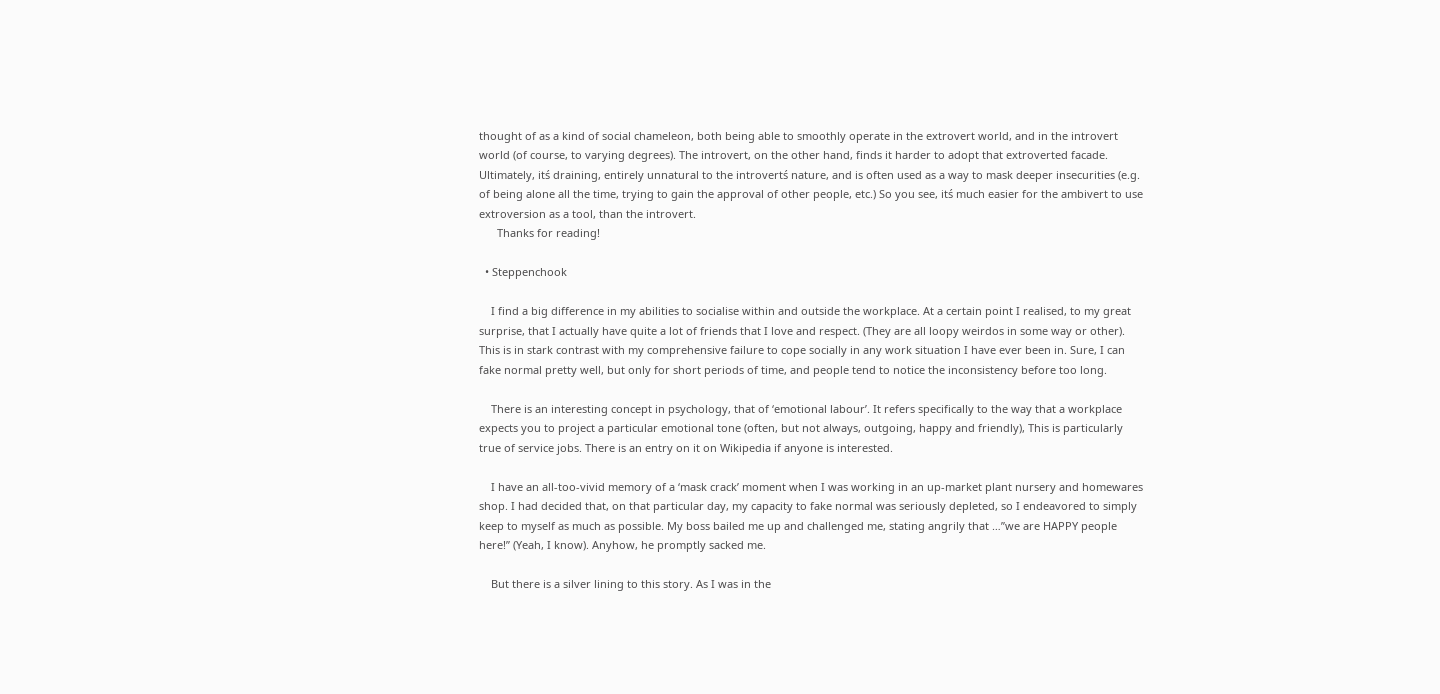thought of as a kind of social chameleon, both being able to smoothly operate in the extrovert world, and in the introvert world (of course, to varying degrees). The introvert, on the other hand, finds it harder to adopt that extroverted facade. Ultimately, itś draining, entirely unnatural to the introvertś nature, and is often used as a way to mask deeper insecurities (e.g. of being alone all the time, trying to gain the approval of other people, etc.) So you see, itś much easier for the ambivert to use extroversion as a tool, than the introvert.
      Thanks for reading!

  • Steppenchook

    I find a big difference in my abilities to socialise within and outside the workplace. At a certain point I realised, to my great surprise, that I actually have quite a lot of friends that I love and respect. (They are all loopy weirdos in some way or other). This is in stark contrast with my comprehensive failure to cope socially in any work situation I have ever been in. Sure, I can fake normal pretty well, but only for short periods of time, and people tend to notice the inconsistency before too long.

    There is an interesting concept in psychology, that of ‘emotional labour’. It refers specifically to the way that a workplace expects you to project a particular emotional tone (often, but not always, outgoing, happy and friendly), This is particularly true of service jobs. There is an entry on it on Wikipedia if anyone is interested.

    I have an all-too-vivid memory of a ‘mask crack’ moment when I was working in an up-market plant nursery and homewares shop. I had decided that, on that particular day, my capacity to fake normal was seriously depleted, so I endeavored to simply keep to myself as much as possible. My boss bailed me up and challenged me, stating angrily that …”we are HAPPY people here!” (Yeah, I know). Anyhow, he promptly sacked me.

    But there is a silver lining to this story. As I was in the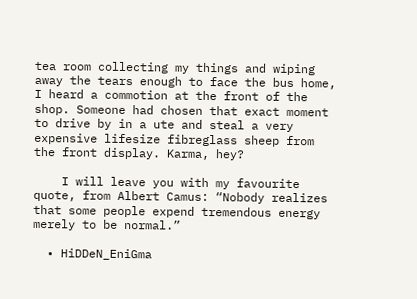tea room collecting my things and wiping away the tears enough to face the bus home, I heard a commotion at the front of the shop. Someone had chosen that exact moment to drive by in a ute and steal a very expensive lifesize fibreglass sheep from the front display. Karma, hey?

    I will leave you with my favourite quote, from Albert Camus: “Nobody realizes that some people expend tremendous energy merely to be normal.”

  • HiDDeN_EniGma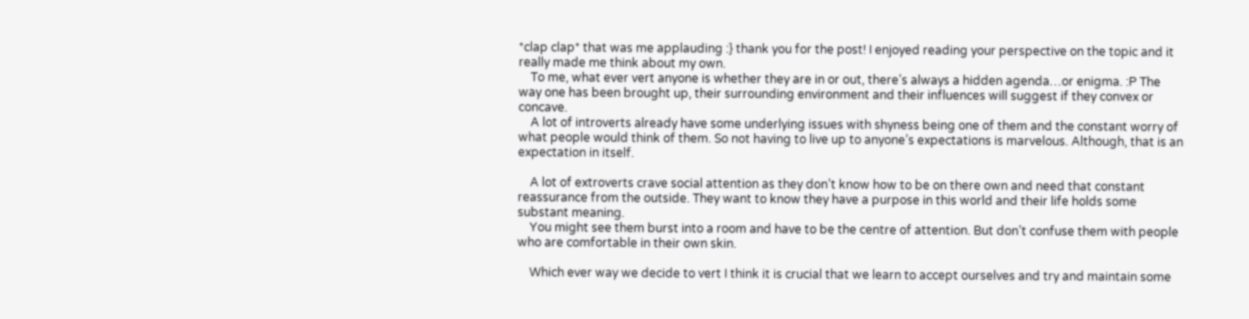*clap clap* that was me applauding :} thank you for the post! I enjoyed reading your perspective on the topic and it really made me think about my own.
    To me, what ever vert anyone is whether they are in or out, there’s always a hidden agenda…or enigma. :P The way one has been brought up, their surrounding environment and their influences will suggest if they convex or concave.
    A lot of introverts already have some underlying issues with shyness being one of them and the constant worry of what people would think of them. So not having to live up to anyone’s expectations is marvelous. Although, that is an expectation in itself.

    A lot of extroverts crave social attention as they don’t know how to be on there own and need that constant reassurance from the outside. They want to know they have a purpose in this world and their life holds some substant meaning.
    You might see them burst into a room and have to be the centre of attention. But don’t confuse them with people who are comfortable in their own skin.

    Which ever way we decide to vert I think it is crucial that we learn to accept ourselves and try and maintain some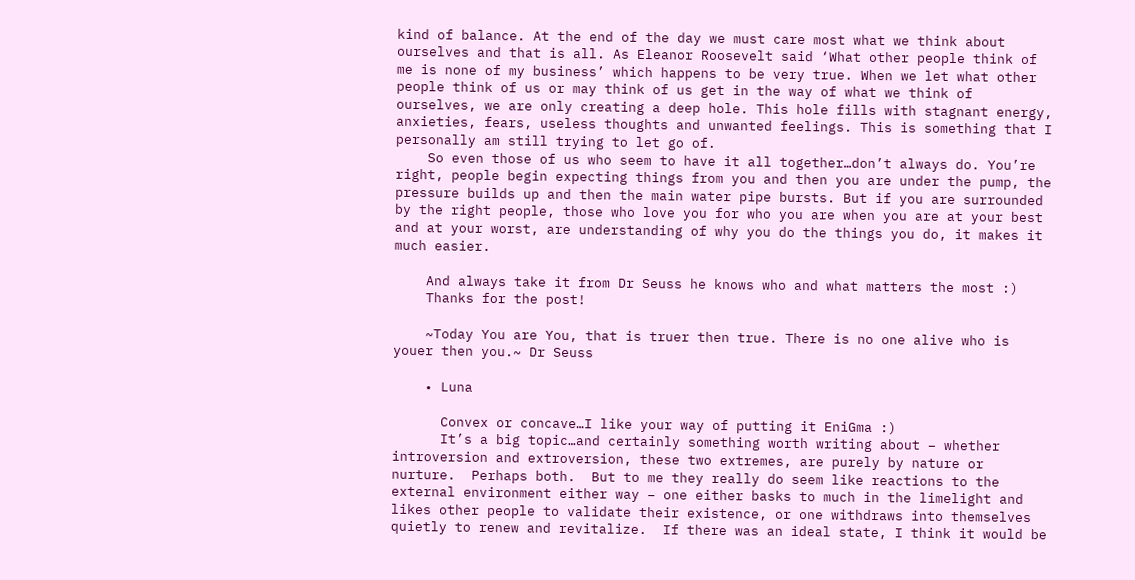kind of balance. At the end of the day we must care most what we think about ourselves and that is all. As Eleanor Roosevelt said ‘What other people think of me is none of my business’ which happens to be very true. When we let what other people think of us or may think of us get in the way of what we think of ourselves, we are only creating a deep hole. This hole fills with stagnant energy, anxieties, fears, useless thoughts and unwanted feelings. This is something that I personally am still trying to let go of.
    So even those of us who seem to have it all together…don’t always do. You’re right, people begin expecting things from you and then you are under the pump, the pressure builds up and then the main water pipe bursts. But if you are surrounded by the right people, those who love you for who you are when you are at your best and at your worst, are understanding of why you do the things you do, it makes it much easier.

    And always take it from Dr Seuss he knows who and what matters the most :)
    Thanks for the post!

    ~Today You are You, that is truer then true. There is no one alive who is youer then you.~ Dr Seuss

    • Luna

      Convex or concave…I like your way of putting it EniGma :)
      It’s a big topic…and certainly something worth writing about – whether introversion and extroversion, these two extremes, are purely by nature or nurture.  Perhaps both.  But to me they really do seem like reactions to the external environment either way – one either basks to much in the limelight and likes other people to validate their existence, or one withdraws into themselves quietly to renew and revitalize.  If there was an ideal state, I think it would be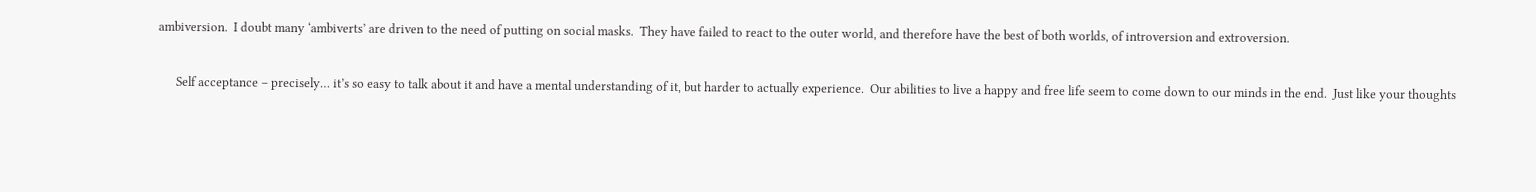ambiversion.  I doubt many ‘ambiverts’ are driven to the need of putting on social masks.  They have failed to react to the outer world, and therefore have the best of both worlds, of introversion and extroversion.

      Self acceptance – precisely… it’s so easy to talk about it and have a mental understanding of it, but harder to actually experience.  Our abilities to live a happy and free life seem to come down to our minds in the end.  Just like your thoughts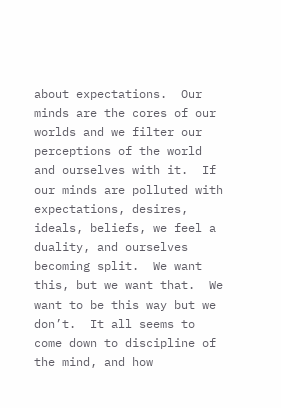about expectations.  Our minds are the cores of our worlds and we filter our perceptions of the world and ourselves with it.  If our minds are polluted with expectations, desires, ideals, beliefs, we feel a duality, and ourselves becoming split.  We want this, but we want that.  We want to be this way but we don’t.  It all seems to come down to discipline of the mind, and how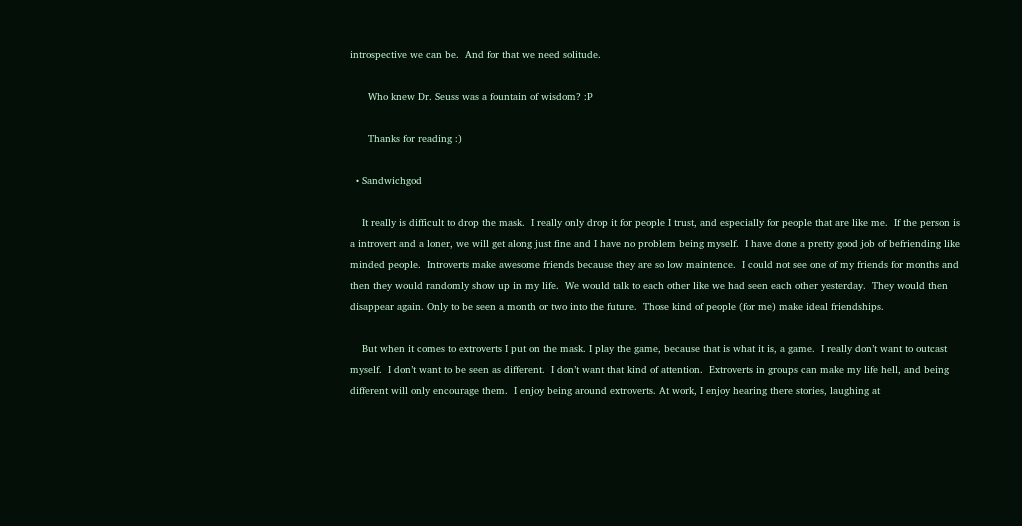introspective we can be.  And for that we need solitude.

      Who knew Dr. Seuss was a fountain of wisdom? :P

      Thanks for reading :)

  • Sandwichgod

    It really is difficult to drop the mask.  I really only drop it for people I trust, and especially for people that are like me.  If the person is a introvert and a loner, we will get along just fine and I have no problem being myself.  I have done a pretty good job of befriending like minded people.  Introverts make awesome friends because they are so low maintence.  I could not see one of my friends for months and then they would randomly show up in my life.  We would talk to each other like we had seen each other yesterday.  They would then disappear again. Only to be seen a month or two into the future.  Those kind of people (for me) make ideal friendships.

    But when it comes to extroverts I put on the mask. I play the game, because that is what it is, a game.  I really don’t want to outcast myself.  I don’t want to be seen as different.  I don’t want that kind of attention.  Extroverts in groups can make my life hell, and being different will only encourage them.  I enjoy being around extroverts. At work, I enjoy hearing there stories, laughing at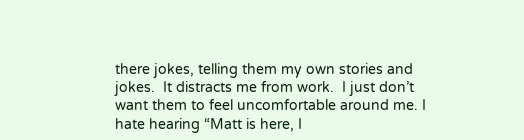there jokes, telling them my own stories and jokes.  It distracts me from work.  I just don’t want them to feel uncomfortable around me. I hate hearing “Matt is here, I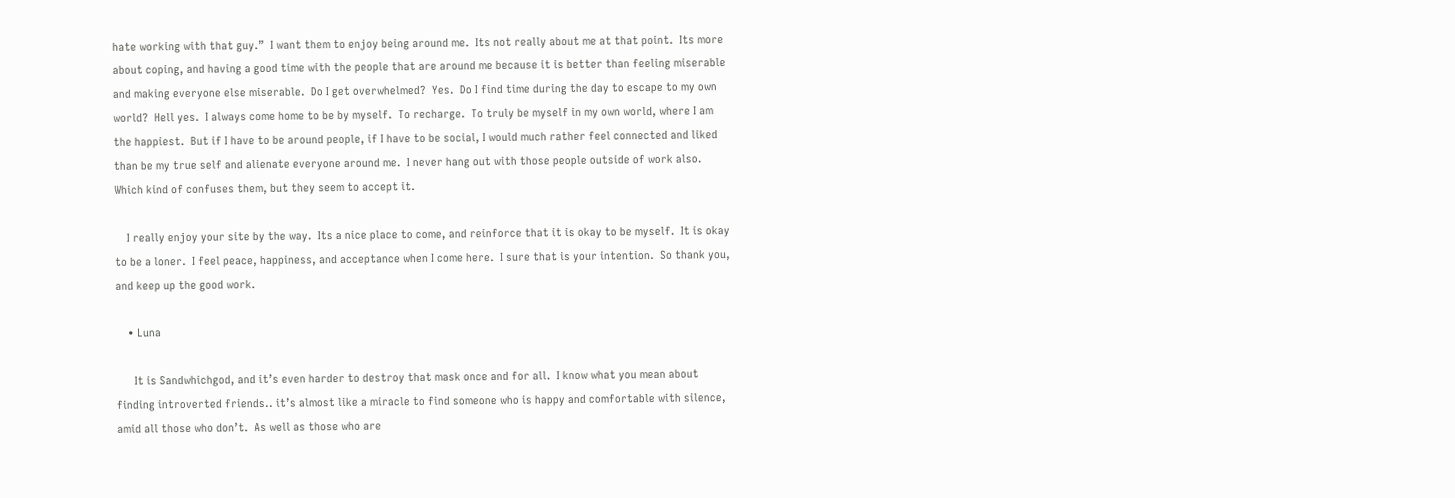hate working with that guy.”  I want them to enjoy being around me.  Its not really about me at that point.  Its more about coping, and having a good time with the people that are around me because it is better than feeling miserable and making everyone else miserable.  Do I get overwhelmed?  Yes.  Do I find time during the day to escape to my own world?  Hell yes.  I always come home to be by myself.  To recharge.  To truly be myself in my own world, where I am the happiest.  But if I have to be around people, if I have to be social, I would much rather feel connected and liked than be my true self and alienate everyone around me.  I never hang out with those people outside of work also.  Which kind of confuses them, but they seem to accept it.

    I really enjoy your site by the way.  Its a nice place to come, and reinforce that it is okay to be myself.  It is okay to be a loner.  I feel peace, happiness, and acceptance when I come here.  I sure that is your intention.  So thank you, and keep up the good work.

    • Luna

      It is Sandwhichgod, and it’s even harder to destroy that mask once and for all.  I know what you mean about finding introverted friends.. it’s almost like a miracle to find someone who is happy and comfortable with silence, amid all those who don’t.  As well as those who are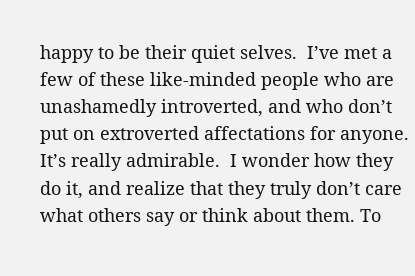happy to be their quiet selves.  I’ve met a few of these like-minded people who are unashamedly introverted, and who don’t put on extroverted affectations for anyone.  It’s really admirable.  I wonder how they do it, and realize that they truly don’t care what others say or think about them. To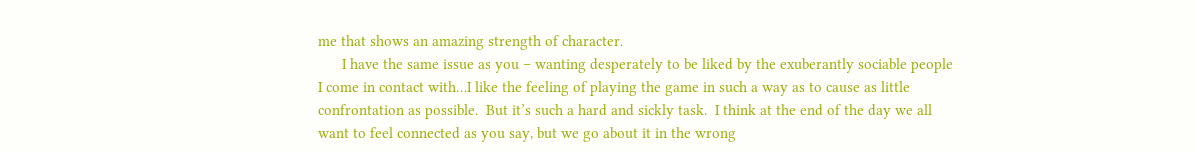me that shows an amazing strength of character.
      I have the same issue as you – wanting desperately to be liked by the exuberantly sociable people I come in contact with…I like the feeling of playing the game in such a way as to cause as little confrontation as possible.  But it’s such a hard and sickly task.  I think at the end of the day we all want to feel connected as you say, but we go about it in the wrong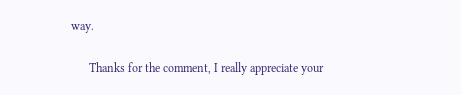way.

      Thanks for the comment, I really appreciate your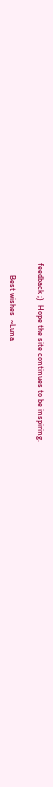feedback ;)  Hope the site continues to be inspiring.

      Best wishes  ~Luna